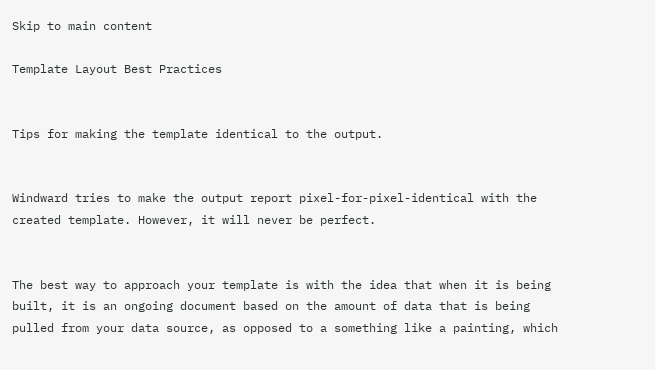Skip to main content

Template Layout Best Practices


Tips for making the template identical to the output.


Windward tries to make the output report pixel-for-pixel-identical with the created template. However, it will never be perfect.


The best way to approach your template is with the idea that when it is being built, it is an ongoing document based on the amount of data that is being pulled from your data source, as opposed to a something like a painting, which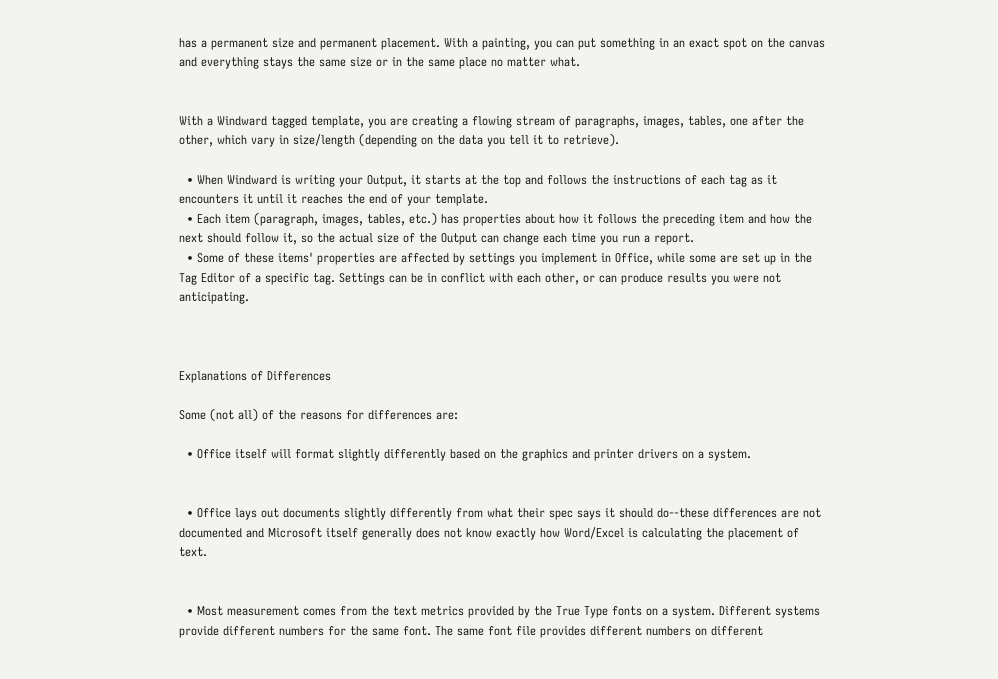has a permanent size and permanent placement. With a painting, you can put something in an exact spot on the canvas and everything stays the same size or in the same place no matter what.


With a Windward tagged template, you are creating a flowing stream of paragraphs, images, tables, one after the other, which vary in size/length (depending on the data you tell it to retrieve).

  • When Windward is writing your Output, it starts at the top and follows the instructions of each tag as it encounters it until it reaches the end of your template.
  • Each item (paragraph, images, tables, etc.) has properties about how it follows the preceding item and how the next should follow it, so the actual size of the Output can change each time you run a report.
  • Some of these items' properties are affected by settings you implement in Office, while some are set up in the Tag Editor of a specific tag. Settings can be in conflict with each other, or can produce results you were not anticipating.



Explanations of Differences

Some (not all) of the reasons for differences are:

  • Office itself will format slightly differently based on the graphics and printer drivers on a system.


  • Office lays out documents slightly differently from what their spec says it should do--these differences are not documented and Microsoft itself generally does not know exactly how Word/Excel is calculating the placement of text.


  • Most measurement comes from the text metrics provided by the True Type fonts on a system. Different systems provide different numbers for the same font. The same font file provides different numbers on different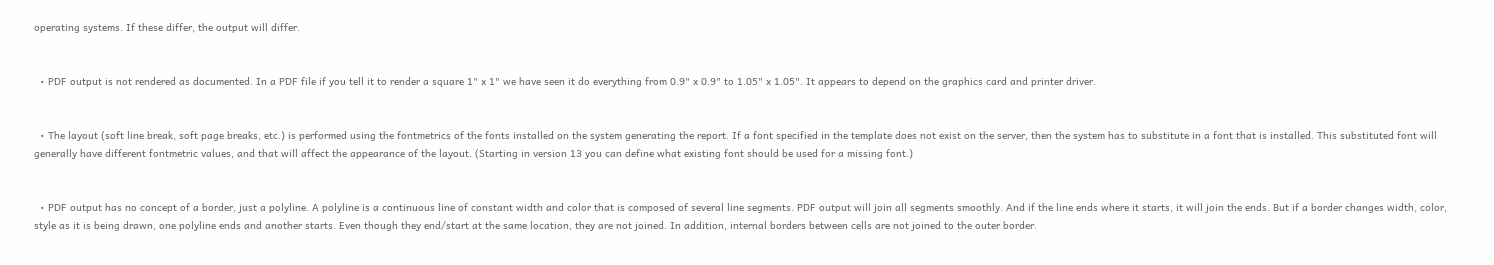operating systems. If these differ, the output will differ.


  • PDF output is not rendered as documented. In a PDF file if you tell it to render a square 1" x 1" we have seen it do everything from 0.9" x 0.9" to 1.05" x 1.05". It appears to depend on the graphics card and printer driver.


  • The layout (soft line break, soft page breaks, etc.) is performed using the fontmetrics of the fonts installed on the system generating the report. If a font specified in the template does not exist on the server, then the system has to substitute in a font that is installed. This substituted font will generally have different fontmetric values, and that will affect the appearance of the layout. (Starting in version 13 you can define what existing font should be used for a missing font.)


  • PDF output has no concept of a border, just a polyline. A polyline is a continuous line of constant width and color that is composed of several line segments. PDF output will join all segments smoothly. And if the line ends where it starts, it will join the ends. But if a border changes width, color, style as it is being drawn, one polyline ends and another starts. Even though they end/start at the same location, they are not joined. In addition, internal borders between cells are not joined to the outer border.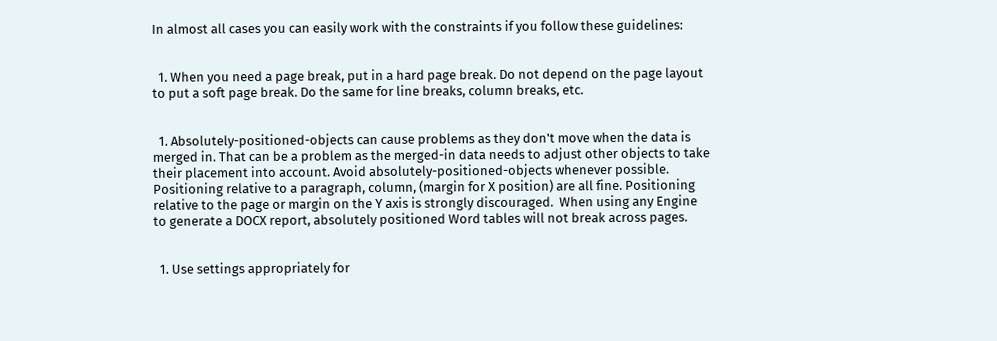In almost all cases you can easily work with the constraints if you follow these guidelines:


  1. When you need a page break, put in a hard page break. Do not depend on the page layout to put a soft page break. Do the same for line breaks, column breaks, etc.


  1. Absolutely-positioned-objects can cause problems as they don't move when the data is merged in. That can be a problem as the merged-in data needs to adjust other objects to take their placement into account. Avoid absolutely-positioned-objects whenever possible. Positioning relative to a paragraph, column, (margin for X position) are all fine. Positioning relative to the page or margin on the Y axis is strongly discouraged.  When using any Engine to generate a DOCX report, absolutely positioned Word tables will not break across pages.


  1. Use settings appropriately for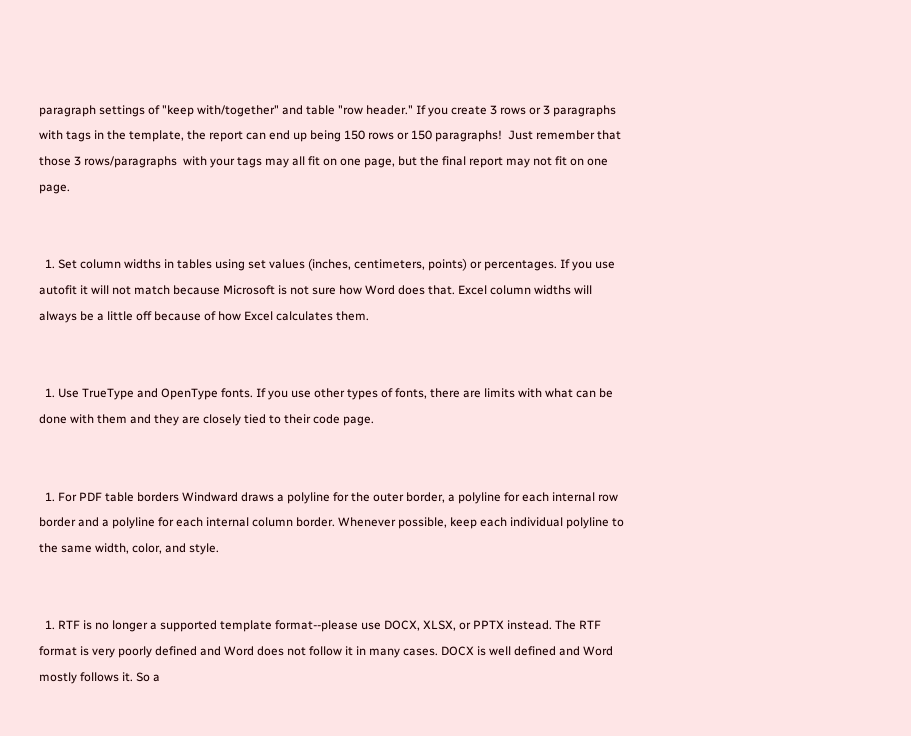paragraph settings of "keep with/together" and table "row header." If you create 3 rows or 3 paragraphs with tags in the template, the report can end up being 150 rows or 150 paragraphs!  Just remember that those 3 rows/paragraphs  with your tags may all fit on one page, but the final report may not fit on one page.


  1. Set column widths in tables using set values (inches, centimeters, points) or percentages. If you use autofit it will not match because Microsoft is not sure how Word does that. Excel column widths will always be a little off because of how Excel calculates them.


  1. Use TrueType and OpenType fonts. If you use other types of fonts, there are limits with what can be done with them and they are closely tied to their code page.


  1. For PDF table borders Windward draws a polyline for the outer border, a polyline for each internal row border and a polyline for each internal column border. Whenever possible, keep each individual polyline to the same width, color, and style.


  1. RTF is no longer a supported template format--please use DOCX, XLSX, or PPTX instead. The RTF format is very poorly defined and Word does not follow it in many cases. DOCX is well defined and Word mostly follows it. So a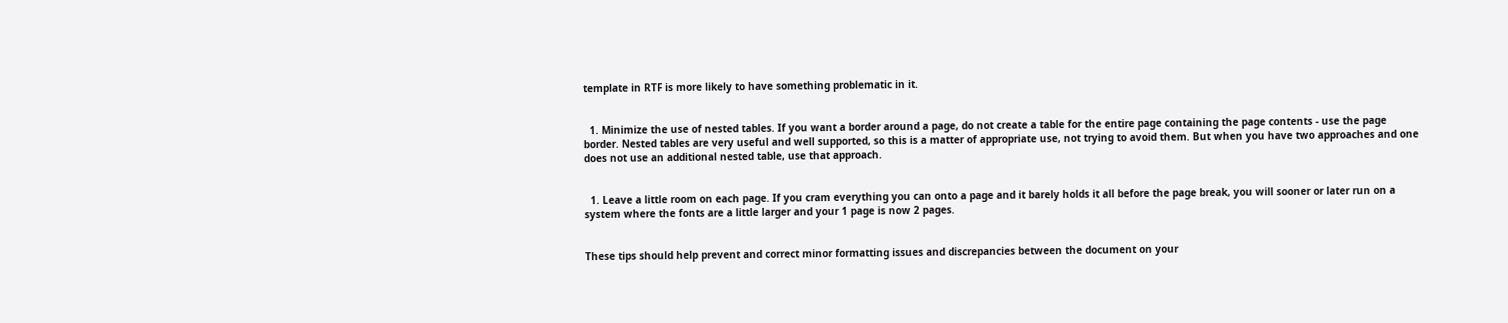template in RTF is more likely to have something problematic in it.


  1. Minimize the use of nested tables. If you want a border around a page, do not create a table for the entire page containing the page contents - use the page border. Nested tables are very useful and well supported, so this is a matter of appropriate use, not trying to avoid them. But when you have two approaches and one does not use an additional nested table, use that approach.


  1. Leave a little room on each page. If you cram everything you can onto a page and it barely holds it all before the page break, you will sooner or later run on a system where the fonts are a little larger and your 1 page is now 2 pages.


These tips should help prevent and correct minor formatting issues and discrepancies between the document on your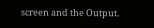screen and the Output.